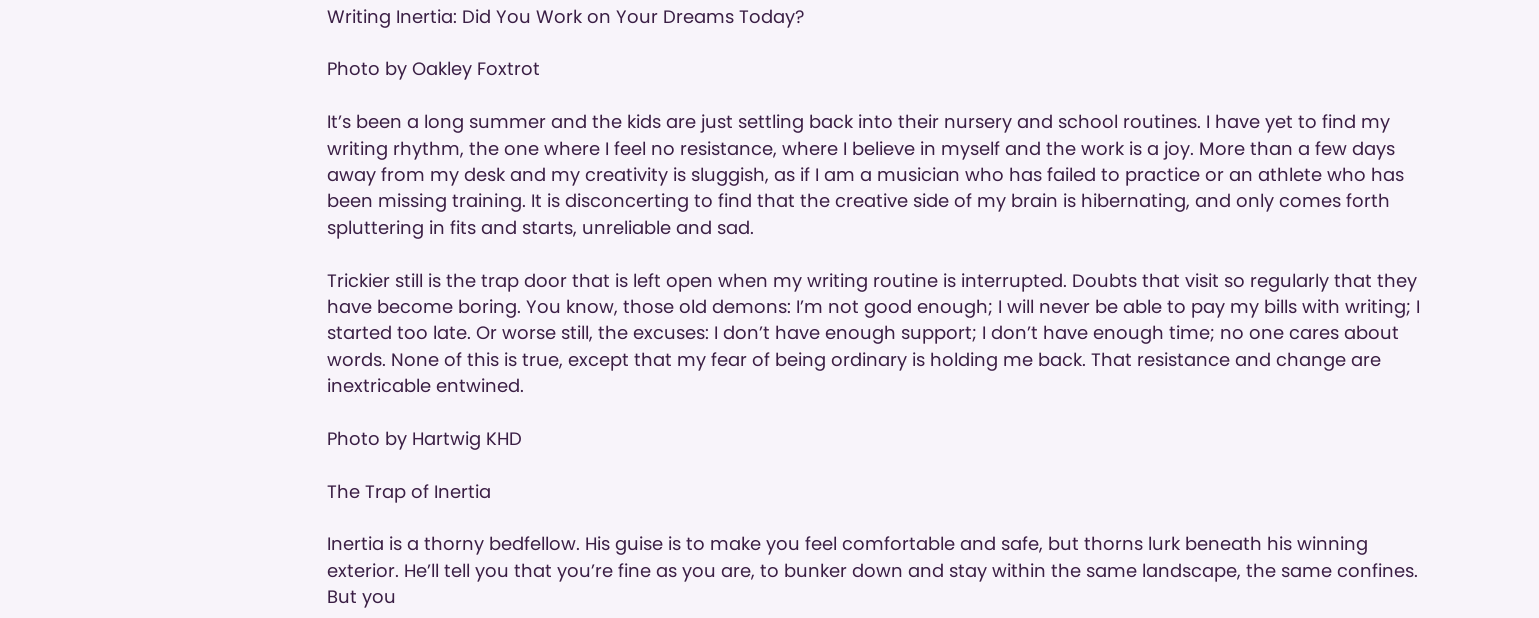Writing Inertia: Did You Work on Your Dreams Today?

Photo by Oakley Foxtrot

It’s been a long summer and the kids are just settling back into their nursery and school routines. I have yet to find my writing rhythm, the one where I feel no resistance, where I believe in myself and the work is a joy. More than a few days away from my desk and my creativity is sluggish, as if I am a musician who has failed to practice or an athlete who has been missing training. It is disconcerting to find that the creative side of my brain is hibernating, and only comes forth spluttering in fits and starts, unreliable and sad.

Trickier still is the trap door that is left open when my writing routine is interrupted. Doubts that visit so regularly that they have become boring. You know, those old demons: I’m not good enough; I will never be able to pay my bills with writing; I started too late. Or worse still, the excuses: I don’t have enough support; I don’t have enough time; no one cares about words. None of this is true, except that my fear of being ordinary is holding me back. That resistance and change are inextricable entwined.

Photo by Hartwig KHD

The Trap of Inertia

Inertia is a thorny bedfellow. His guise is to make you feel comfortable and safe, but thorns lurk beneath his winning exterior. He’ll tell you that you’re fine as you are, to bunker down and stay within the same landscape, the same confines. But you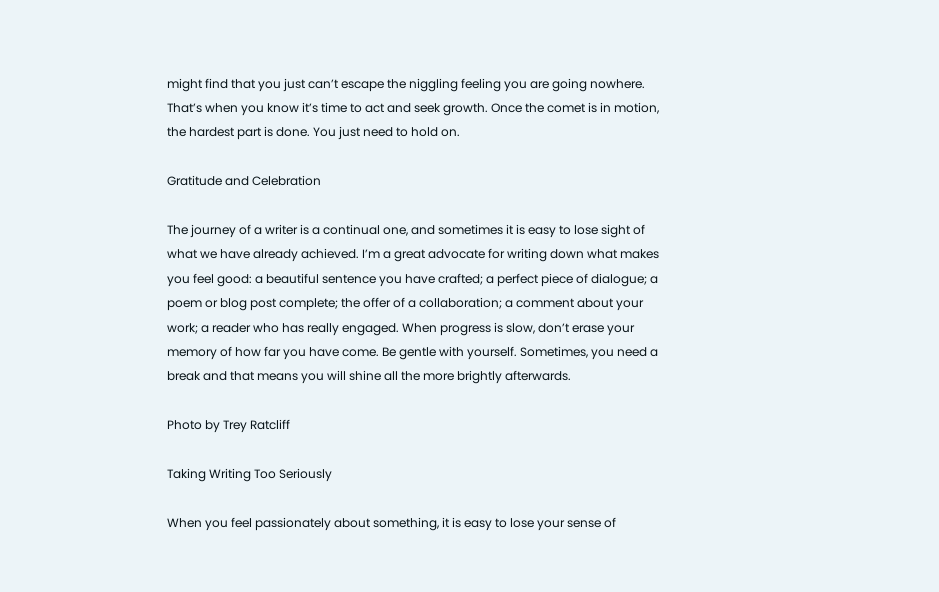might find that you just can’t escape the niggling feeling you are going nowhere. That’s when you know it’s time to act and seek growth. Once the comet is in motion, the hardest part is done. You just need to hold on.

Gratitude and Celebration

The journey of a writer is a continual one, and sometimes it is easy to lose sight of what we have already achieved. I’m a great advocate for writing down what makes you feel good: a beautiful sentence you have crafted; a perfect piece of dialogue; a poem or blog post complete; the offer of a collaboration; a comment about your work; a reader who has really engaged. When progress is slow, don’t erase your memory of how far you have come. Be gentle with yourself. Sometimes, you need a break and that means you will shine all the more brightly afterwards.

Photo by Trey Ratcliff

Taking Writing Too Seriously

When you feel passionately about something, it is easy to lose your sense of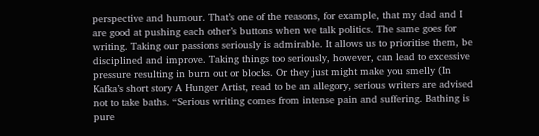perspective and humour. That’s one of the reasons, for example, that my dad and I are good at pushing each other’s buttons when we talk politics. The same goes for writing. Taking our passions seriously is admirable. It allows us to prioritise them, be disciplined and improve. Taking things too seriously, however, can lead to excessive pressure resulting in burn out or blocks. Or they just might make you smelly (In Kafka’s short story A Hunger Artist, read to be an allegory, serious writers are advised not to take baths. “Serious writing comes from intense pain and suffering. Bathing is pure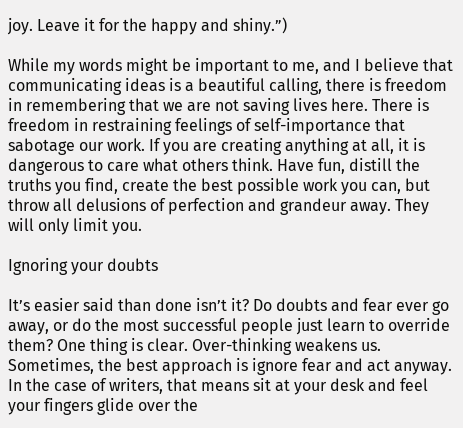joy. Leave it for the happy and shiny.”)

While my words might be important to me, and I believe that communicating ideas is a beautiful calling, there is freedom in remembering that we are not saving lives here. There is freedom in restraining feelings of self-importance that sabotage our work. If you are creating anything at all, it is dangerous to care what others think. Have fun, distill the truths you find, create the best possible work you can, but throw all delusions of perfection and grandeur away. They will only limit you.

Ignoring your doubts

It’s easier said than done isn’t it? Do doubts and fear ever go away, or do the most successful people just learn to override them? One thing is clear. Over-thinking weakens us. Sometimes, the best approach is ignore fear and act anyway. In the case of writers, that means sit at your desk and feel your fingers glide over the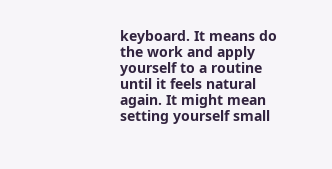keyboard. It means do the work and apply yourself to a routine until it feels natural again. It might mean setting yourself small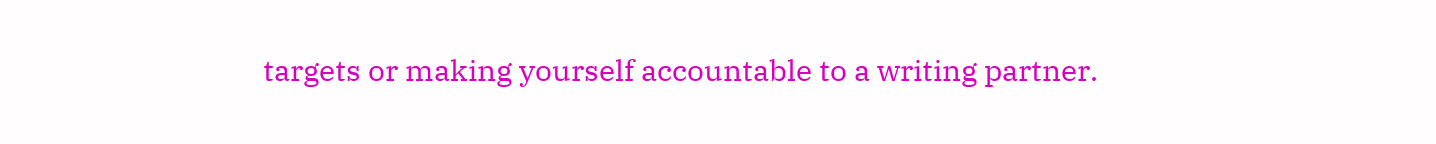targets or making yourself accountable to a writing partner.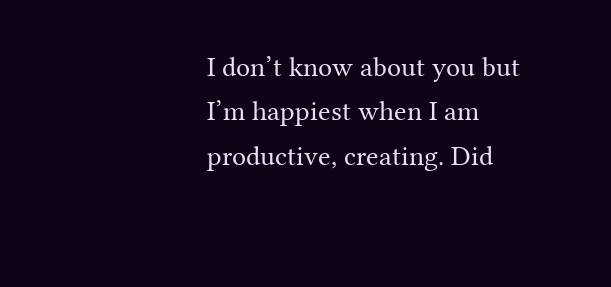I don’t know about you but I’m happiest when I am productive, creating. Did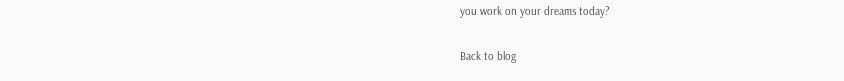you work on your dreams today?

Back to blog